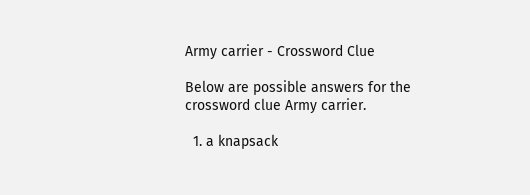Army carrier - Crossword Clue

Below are possible answers for the crossword clue Army carrier.

  1. a knapsack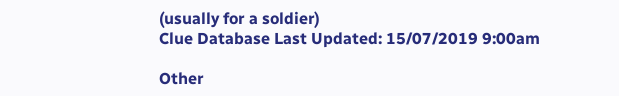(usually for a soldier)
Clue Database Last Updated: 15/07/2019 9:00am

Other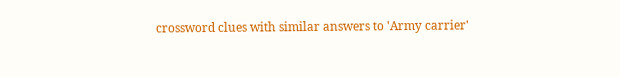crossword clues with similar answers to 'Army carrier'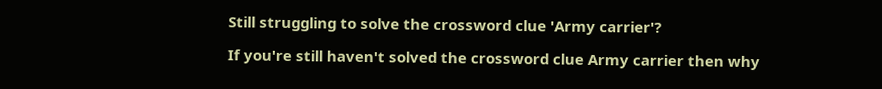Still struggling to solve the crossword clue 'Army carrier'?

If you're still haven't solved the crossword clue Army carrier then why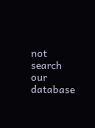not search our database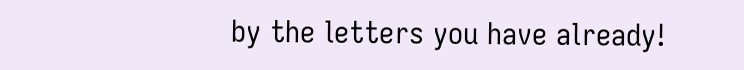by the letters you have already!